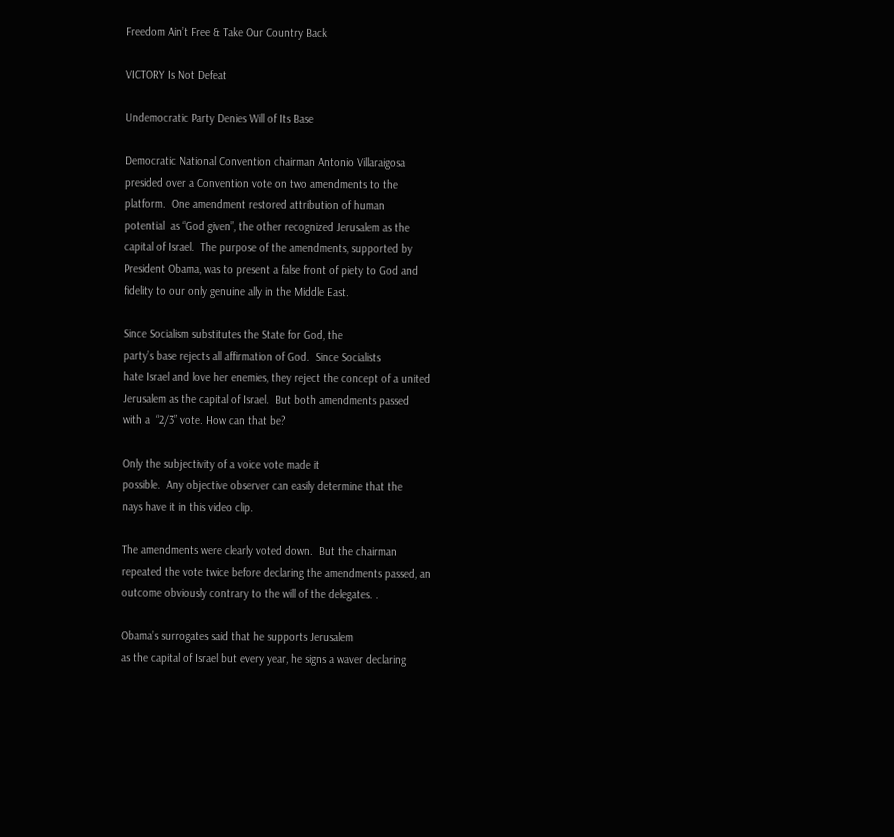Freedom Ain’t Free & Take Our Country Back

VICTORY Is Not Defeat

Undemocratic Party Denies Will of Its Base

Democratic National Convention chairman Antonio Villaraigosa
presided over a Convention vote on two amendments to the
platform.  One amendment restored attribution of human
potential  as “God given”, the other recognized Jerusalem as the
capital of Israel.  The purpose of the amendments, supported by
President Obama, was to present a false front of piety to God and
fidelity to our only genuine ally in the Middle East.

Since Socialism substitutes the State for God, the
party’s base rejects all affirmation of God.  Since Socialists
hate Israel and love her enemies, they reject the concept of a united
Jerusalem as the capital of Israel.  But both amendments passed
with a  “2/3” vote. How can that be?

Only the subjectivity of a voice vote made it
possible.  Any objective observer can easily determine that the
nays have it in this video clip.

The amendments were clearly voted down.  But the chairman
repeated the vote twice before declaring the amendments passed, an
outcome obviously contrary to the will of the delegates. .

Obama’s surrogates said that he supports Jerusalem
as the capital of Israel but every year, he signs a waver declaring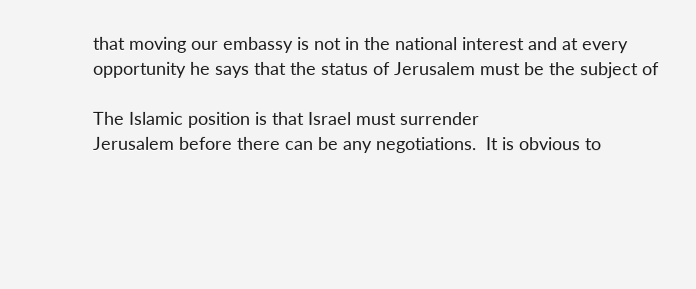that moving our embassy is not in the national interest and at every
opportunity he says that the status of Jerusalem must be the subject of

The Islamic position is that Israel must surrender
Jerusalem before there can be any negotiations.  It is obvious to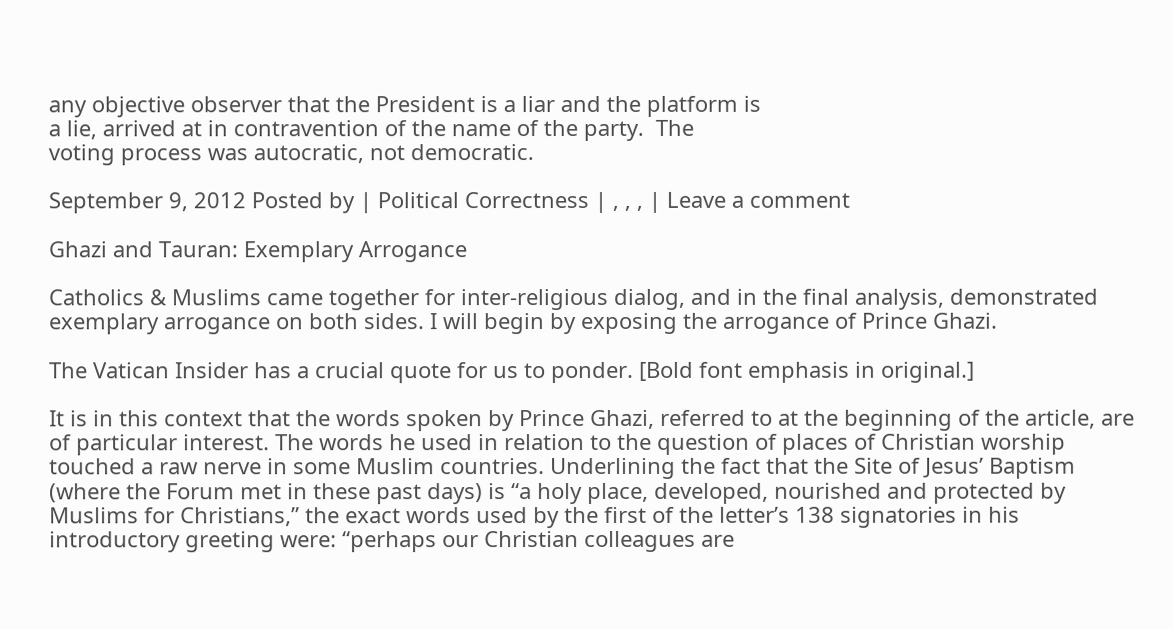any objective observer that the President is a liar and the platform is
a lie, arrived at in contravention of the name of the party.  The
voting process was autocratic, not democratic.

September 9, 2012 Posted by | Political Correctness | , , , | Leave a comment

Ghazi and Tauran: Exemplary Arrogance

Catholics & Muslims came together for inter-religious dialog, and in the final analysis, demonstrated exemplary arrogance on both sides. I will begin by exposing the arrogance of Prince Ghazi.

The Vatican Insider has a crucial quote for us to ponder. [Bold font emphasis in original.]

It is in this context that the words spoken by Prince Ghazi, referred to at the beginning of the article, are of particular interest. The words he used in relation to the question of places of Christian worship touched a raw nerve in some Muslim countries. Underlining the fact that the Site of Jesus’ Baptism (where the Forum met in these past days) is “a holy place, developed, nourished and protected by Muslims for Christians,” the exact words used by the first of the letter’s 138 signatories in his introductory greeting were: “perhaps our Christian colleagues are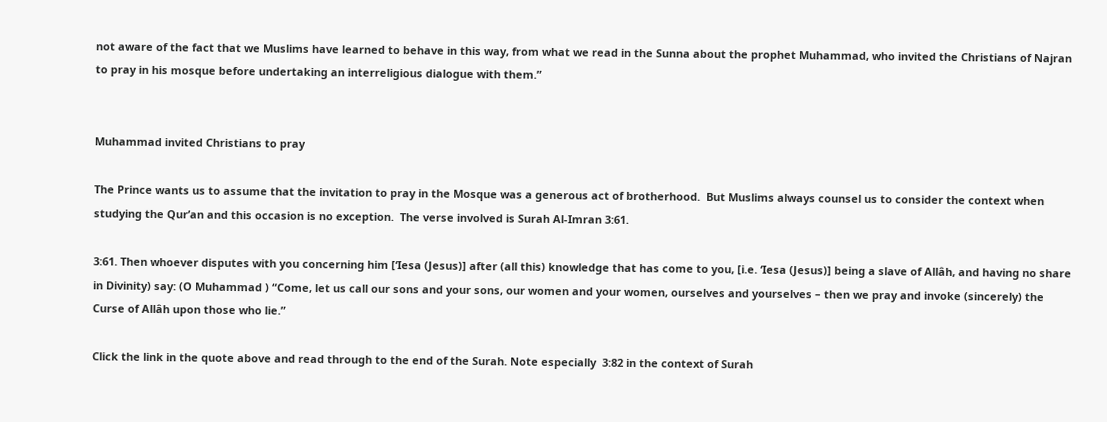not aware of the fact that we Muslims have learned to behave in this way, from what we read in the Sunna about the prophet Muhammad, who invited the Christians of Najran to pray in his mosque before undertaking an interreligious dialogue with them.”


Muhammad invited Christians to pray

The Prince wants us to assume that the invitation to pray in the Mosque was a generous act of brotherhood.  But Muslims always counsel us to consider the context when studying the Qur’an and this occasion is no exception.  The verse involved is Surah Al-Imran 3:61.

3:61. Then whoever disputes with you concerning him [‘Iesa (Jesus)] after (all this) knowledge that has come to you, [i.e. ‘Iesa (Jesus)] being a slave of Allâh, and having no share in Divinity) say: (O Muhammad ) “Come, let us call our sons and your sons, our women and your women, ourselves and yourselves – then we pray and invoke (sincerely) the Curse of Allâh upon those who lie.”

Click the link in the quote above and read through to the end of the Surah. Note especially  3:82 in the context of Surah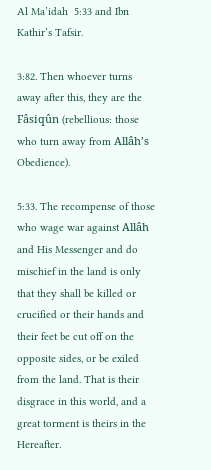Al Ma’idah  5:33 and Ibn Kathir’s Tafsir.

3:82. Then whoever turns away after this, they are the Fâsiqûn (rebellious: those who turn away from Allâh’s Obedience).

5:33. The recompense of those who wage war against Allâh and His Messenger and do mischief in the land is only that they shall be killed or crucified or their hands and their feet be cut off on the opposite sides, or be exiled from the land. That is their disgrace in this world, and a great torment is theirs in the Hereafter.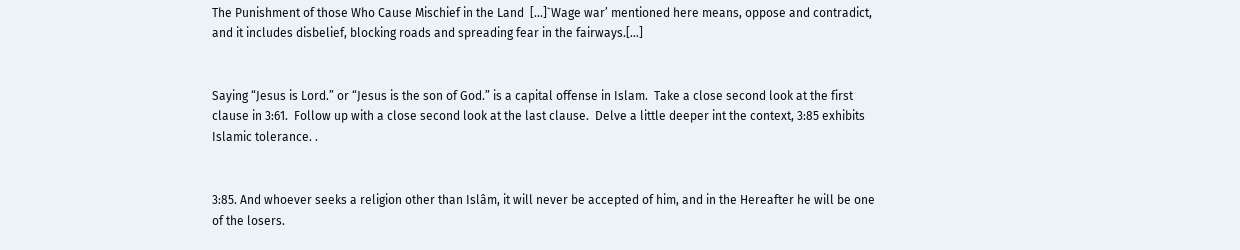The Punishment of those Who Cause Mischief in the Land  […]`Wage war’ mentioned here means, oppose and contradict, and it includes disbelief, blocking roads and spreading fear in the fairways.[…]


Saying “Jesus is Lord.” or “Jesus is the son of God.” is a capital offense in Islam.  Take a close second look at the first clause in 3:61.  Follow up with a close second look at the last clause.  Delve a little deeper int the context, 3:85 exhibits Islamic tolerance. .


3:85. And whoever seeks a religion other than Islâm, it will never be accepted of him, and in the Hereafter he will be one of the losers.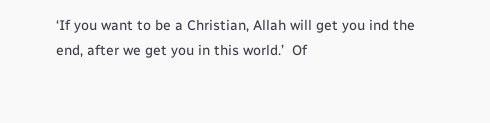‘If you want to be a Christian, Allah will get you ind the end, after we get you in this world.’  Of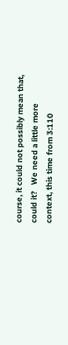course, it could not possibly mean that, could it?   We need a little more context, this time from 3:110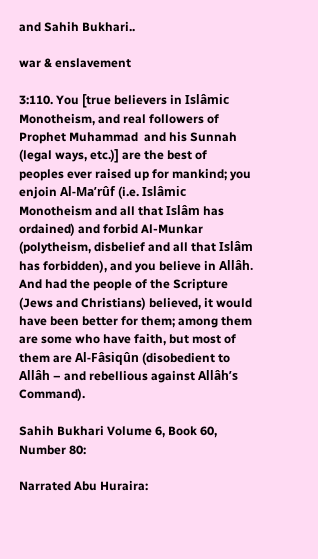and Sahih Bukhari..

war & enslavement

3:110. You [true believers in Islâmic Monotheism, and real followers of Prophet Muhammad  and his Sunnah (legal ways, etc.)] are the best of peoples ever raised up for mankind; you enjoin Al-Ma’rûf (i.e. Islâmic Monotheism and all that Islâm has ordained) and forbid Al-Munkar (polytheism, disbelief and all that Islâm has forbidden), and you believe in Allâh. And had the people of the Scripture (Jews and Christians) believed, it would have been better for them; among them are some who have faith, but most of them are Al-Fâsiqûn (disobedient to Allâh – and rebellious against Allâh’s Command).

Sahih Bukhari Volume 6, Book 60, Number 80:

Narrated Abu Huraira: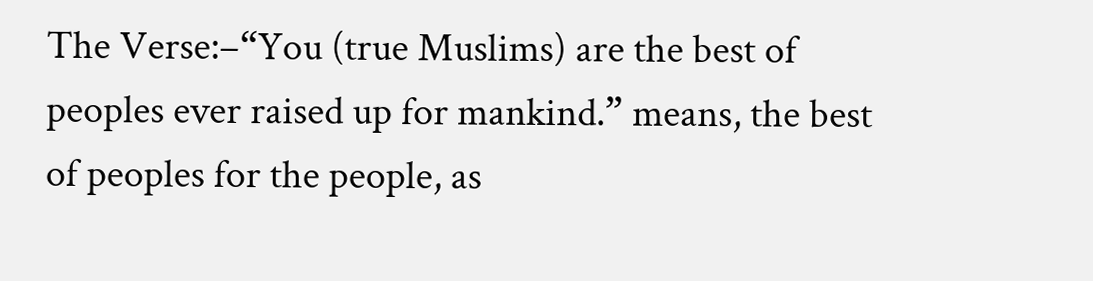The Verse:–“You (true Muslims) are the best of peoples ever raised up for mankind.” means, the best of peoples for the people, as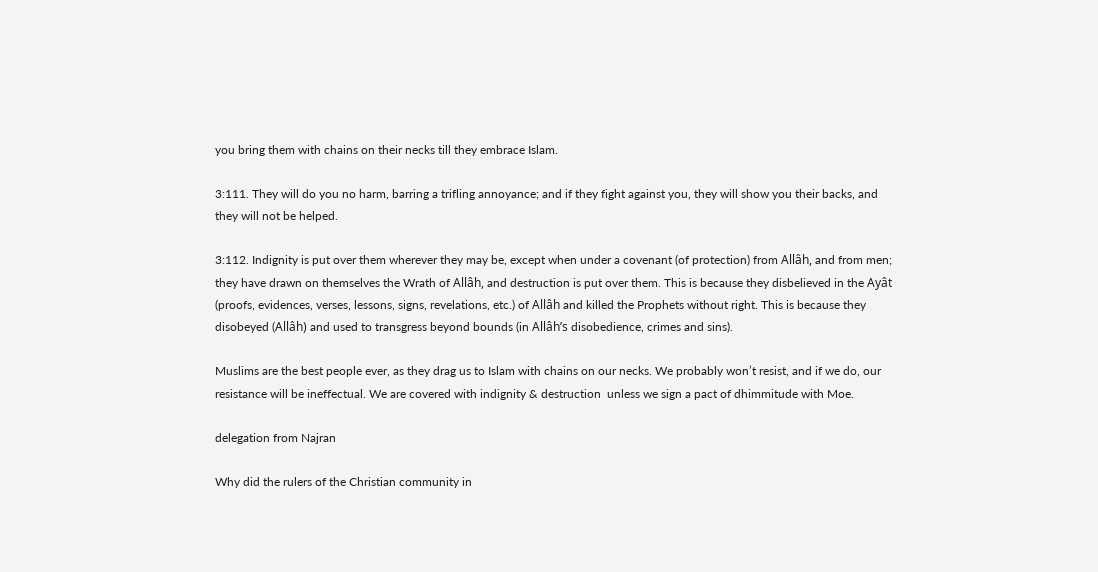you bring them with chains on their necks till they embrace Islam.

3:111. They will do you no harm, barring a trifling annoyance; and if they fight against you, they will show you their backs, and they will not be helped.

3:112. Indignity is put over them wherever they may be, except when under a covenant (of protection) from Allâh, and from men; they have drawn on themselves the Wrath of Allâh, and destruction is put over them. This is because they disbelieved in the Ayât (proofs, evidences, verses, lessons, signs, revelations, etc.) of Allâh and killed the Prophets without right. This is because they disobeyed (Allâh) and used to transgress beyond bounds (in Allâh’s disobedience, crimes and sins).

Muslims are the best people ever, as they drag us to Islam with chains on our necks. We probably won’t resist, and if we do, our resistance will be ineffectual. We are covered with indignity & destruction  unless we sign a pact of dhimmitude with Moe.

delegation from Najran

Why did the rulers of the Christian community in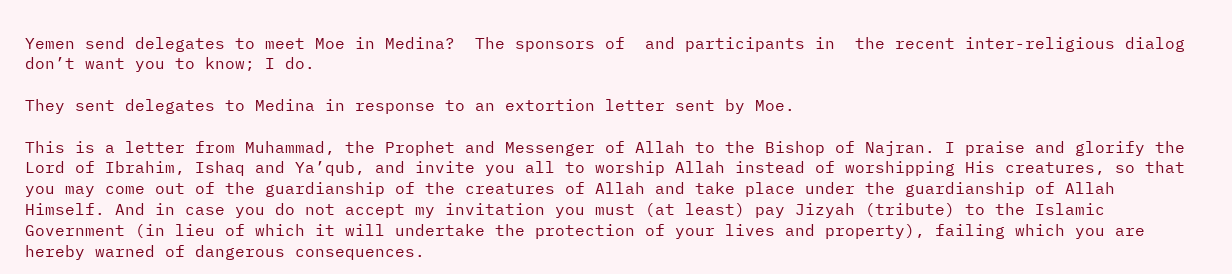Yemen send delegates to meet Moe in Medina?  The sponsors of  and participants in  the recent inter-religious dialog don’t want you to know; I do.

They sent delegates to Medina in response to an extortion letter sent by Moe.

This is a letter from Muhammad, the Prophet and Messenger of Allah to the Bishop of Najran. I praise and glorify the Lord of Ibrahim, Ishaq and Ya’qub, and invite you all to worship Allah instead of worshipping His creatures, so that you may come out of the guardianship of the creatures of Allah and take place under the guardianship of Allah Himself. And in case you do not accept my invitation you must (at least) pay Jizyah (tribute) to the Islamic Government (in lieu of which it will undertake the protection of your lives and property), failing which you are hereby warned of dangerous consequences.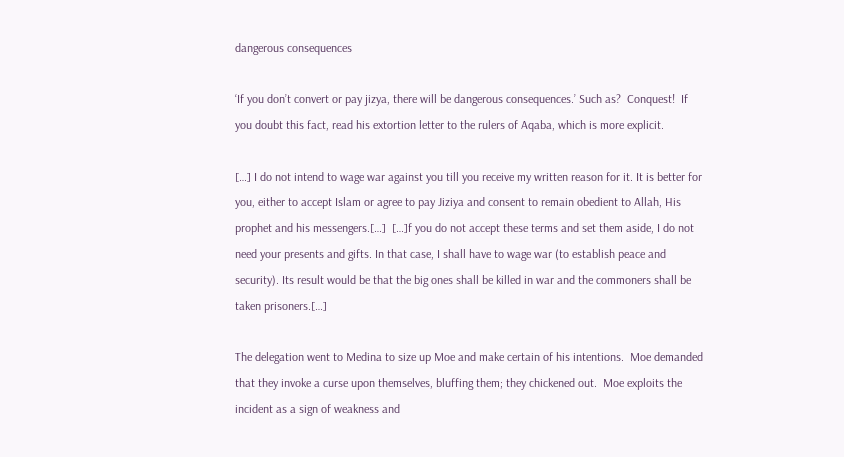dangerous consequences

‘If you don’t convert or pay jizya, there will be dangerous consequences.’ Such as?  Conquest!  If you doubt this fact, read his extortion letter to the rulers of Aqaba, which is more explicit.

[…] I do not intend to wage war against you till you receive my written reason for it. It is better for you, either to accept Islam or agree to pay Jiziya and consent to remain obedient to Allah, His prophet and his messengers.[…]  […]f you do not accept these terms and set them aside, I do not need your presents and gifts. In that case, I shall have to wage war (to establish peace and security). Its result would be that the big ones shall be killed in war and the commoners shall be taken prisoners.[…]

The delegation went to Medina to size up Moe and make certain of his intentions.  Moe demanded that they invoke a curse upon themselves, bluffing them; they chickened out.  Moe exploits the incident as a sign of weakness and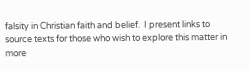falsity in Christian faith and belief.  I present links to source texts for those who wish to explore this matter in more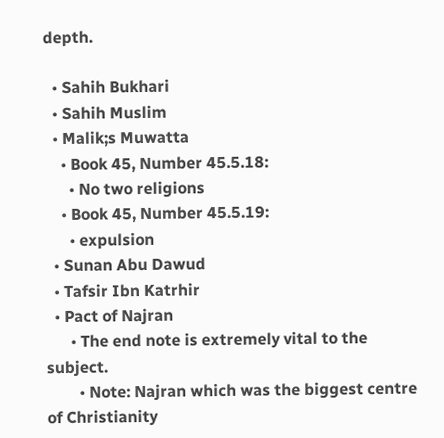depth.

  • Sahih Bukhari
  • Sahih Muslim
  • Malik;s Muwatta
    • Book 45, Number 45.5.18:
      • No two religions
    • Book 45, Number 45.5.19:
      • expulsion
  • Sunan Abu Dawud
  • Tafsir Ibn Katrhir
  • Pact of Najran
      • The end note is extremely vital to the subject.
        • Note: Najran which was the biggest centre of Christianity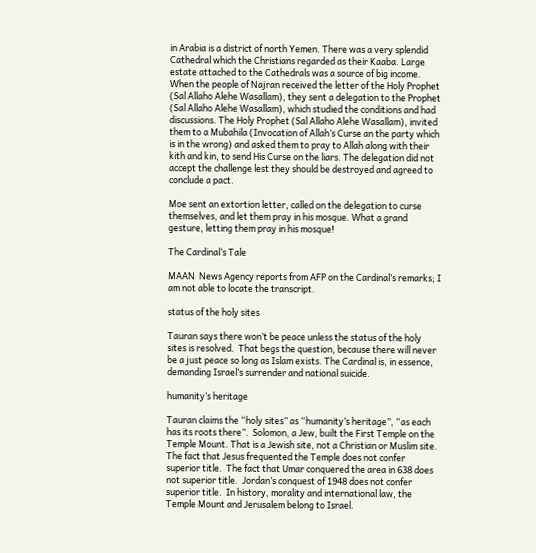in Arabia is a district of north Yemen. There was a very splendid Cathedral which the Christians regarded as their Kaaba. Large estate attached to the Cathedrals was a source of big income. When the people of Najran received the letter of the Holy Prophet (Sal Allaho Alehe Wasallam), they sent a delegation to the Prophet (Sal Allaho Alehe Wasallam), which studied the conditions and had discussions. The Holy Prophet (Sal Allaho Alehe Wasallam), invited them to a Mubahila (Invocation of Allah’s Curse an the party which is in the wrong) and asked them to pray to Allah along with their kith and kin, to send His Curse on the liars. The delegation did not accept the challenge lest they should be destroyed and agreed to conclude a pact.

Moe sent an extortion letter, called on the delegation to curse themselves, and let them pray in his mosque. What a grand gesture, letting them pray in his mosque!

The Cardinal’s Tale

MAAN  News Agency reports from AFP on the Cardinal’s remarks; I am not able to locate the transcript.

status of the holy sites

Tauran says there won’t be peace unless the status of the holy sites is resolved.  That begs the question, because there will never be a just peace so long as Islam exists. The Cardinal is, in essence, demanding Israel’s surrender and national suicide.

humanity’s heritage

Tauran claims the “holy sites” as “humanity’s heritage”, “as each has its roots there”.  Solomon, a Jew, built the First Temple on the Temple Mount. That is a Jewish site, not a Christian or Muslim site.  The fact that Jesus frequented the Temple does not confer superior title.  The fact that Umar conquered the area in 638 does not superior title.  Jordan’s conquest of 1948 does not confer superior title.  In history, morality and international law, the Temple Mount and Jerusalem belong to Israel.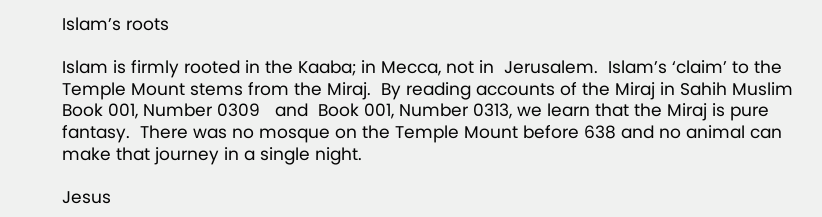Islam’s roots

Islam is firmly rooted in the Kaaba; in Mecca, not in  Jerusalem.  Islam’s ‘claim’ to the Temple Mount stems from the Miraj.  By reading accounts of the Miraj in Sahih Muslim  Book 001, Number 0309   and  Book 001, Number 0313, we learn that the Miraj is pure fantasy.  There was no mosque on the Temple Mount before 638 and no animal can make that journey in a single night.

Jesus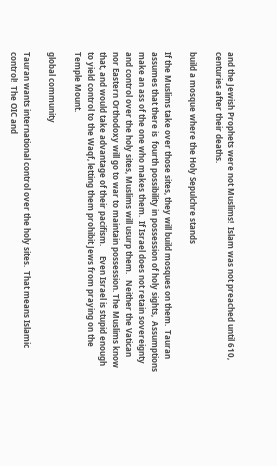and the Jewish Prophets were not Muslims!  Islam was not preached until 610, centuries after their deaths.

build a mosque where the Holy Sepulchre stands

If the Muslims take over those sites, they will build mosques on them.  Tauran assumes that there is  fourth possibility in possession of holy sights,  Assumptions make an ass of the one who makes them.  If Israel does not retain sovereignty and control over the holy sites, Muslims will usurp them.   Neither the Vatican nor Eastern Orthodoxy will go to war to maintain possession. The Muslims know that, and would take advantage of their pacifism.     Even Israel is stupid enough to yield control to the Waqf, letting them prohibit Jews from praying on the Temple Mount.

global community

Tauran wants international control over the holy sites.  That means Islamic control!  The OIC and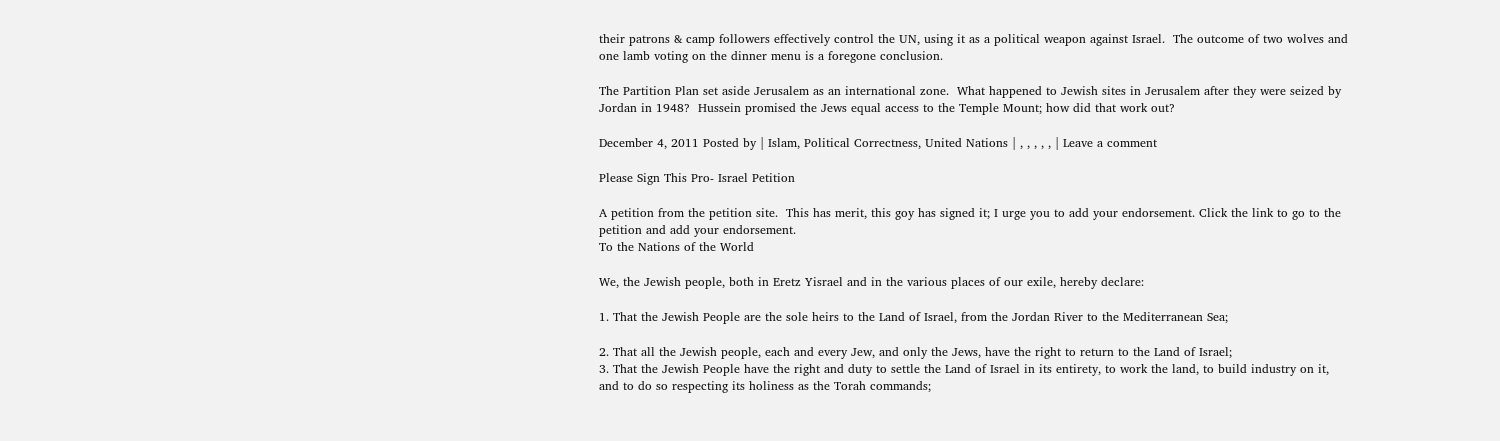their patrons & camp followers effectively control the UN, using it as a political weapon against Israel.  The outcome of two wolves and one lamb voting on the dinner menu is a foregone conclusion.

The Partition Plan set aside Jerusalem as an international zone.  What happened to Jewish sites in Jerusalem after they were seized by Jordan in 1948?  Hussein promised the Jews equal access to the Temple Mount; how did that work out?

December 4, 2011 Posted by | Islam, Political Correctness, United Nations | , , , , , | Leave a comment

Please Sign This Pro- Israel Petition

A petition from the petition site.  This has merit, this goy has signed it; I urge you to add your endorsement. Click the link to go to the petition and add your endorsement.
To the Nations of the World

We, the Jewish people, both in Eretz Yisrael and in the various places of our exile, hereby declare:

1. That the Jewish People are the sole heirs to the Land of Israel, from the Jordan River to the Mediterranean Sea;

2. That all the Jewish people, each and every Jew, and only the Jews, have the right to return to the Land of Israel;
3. That the Jewish People have the right and duty to settle the Land of Israel in its entirety, to work the land, to build industry on it, and to do so respecting its holiness as the Torah commands;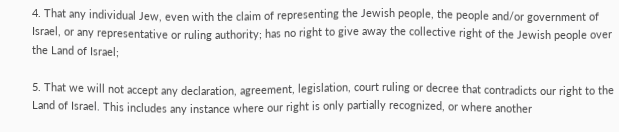4. That any individual Jew, even with the claim of representing the Jewish people, the people and/or government of Israel, or any representative or ruling authority; has no right to give away the collective right of the Jewish people over the Land of Israel;

5. That we will not accept any declaration, agreement, legislation, court ruling or decree that contradicts our right to the Land of Israel. This includes any instance where our right is only partially recognized, or where another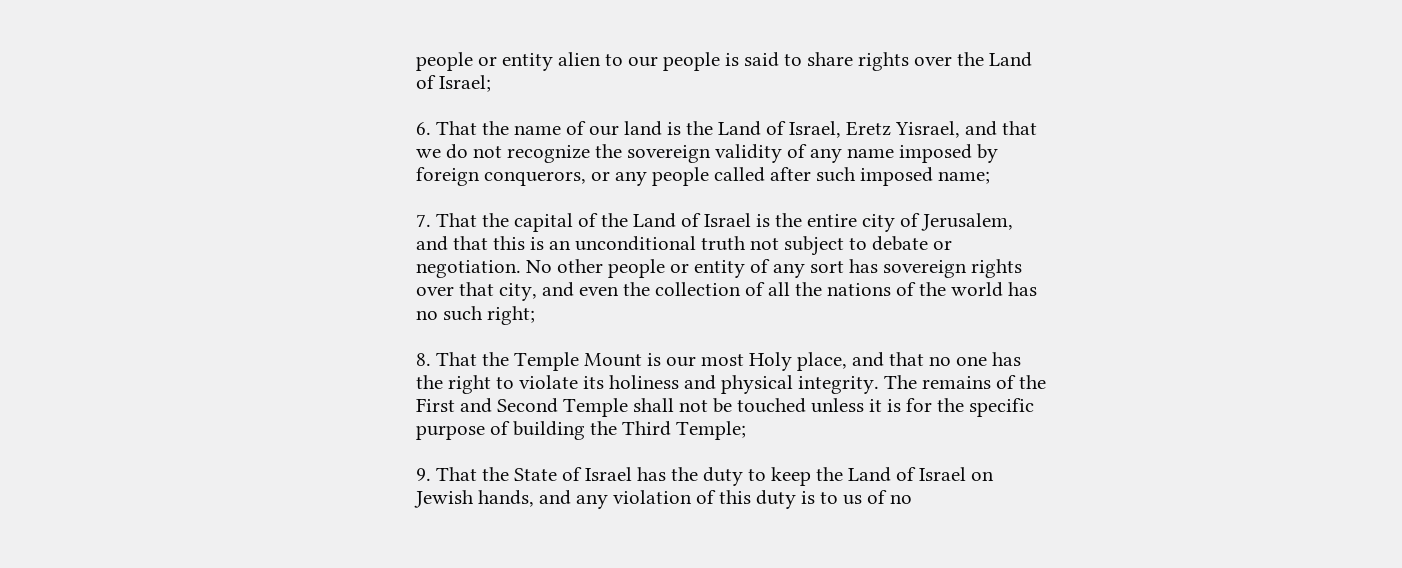people or entity alien to our people is said to share rights over the Land of Israel;

6. That the name of our land is the Land of Israel, Eretz Yisrael, and that we do not recognize the sovereign validity of any name imposed by foreign conquerors, or any people called after such imposed name;

7. That the capital of the Land of Israel is the entire city of Jerusalem, and that this is an unconditional truth not subject to debate or negotiation. No other people or entity of any sort has sovereign rights over that city, and even the collection of all the nations of the world has no such right;

8. That the Temple Mount is our most Holy place, and that no one has the right to violate its holiness and physical integrity. The remains of the First and Second Temple shall not be touched unless it is for the specific purpose of building the Third Temple;

9. That the State of Israel has the duty to keep the Land of Israel on Jewish hands, and any violation of this duty is to us of no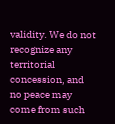validity. We do not recognize any territorial concession, and no peace may come from such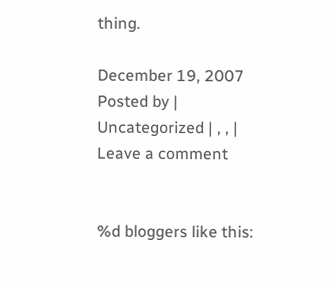thing.

December 19, 2007 Posted by | Uncategorized | , , | Leave a comment


%d bloggers like this: